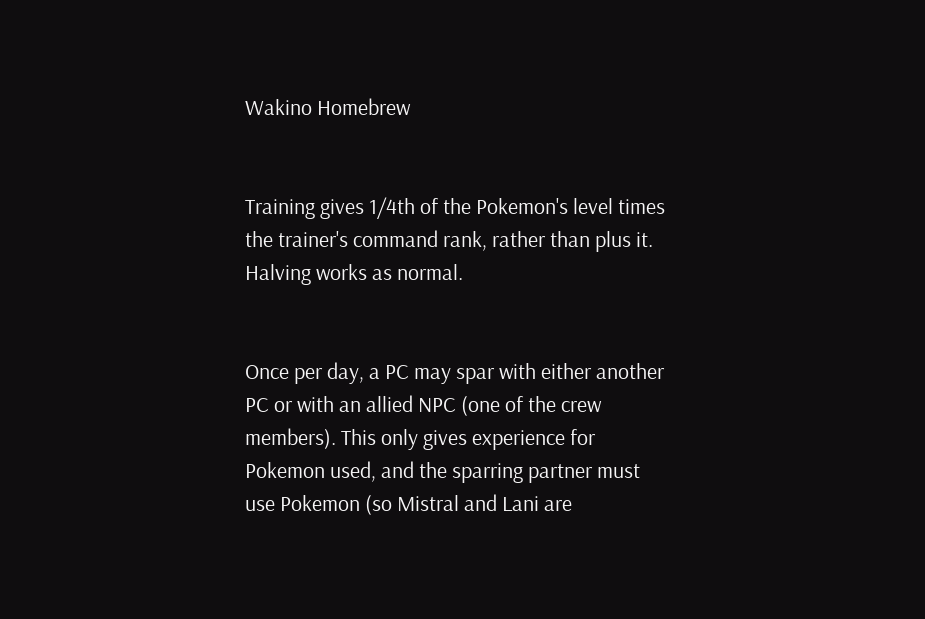Wakino Homebrew


Training gives 1/4th of the Pokemon's level times the trainer's command rank, rather than plus it. Halving works as normal.


Once per day, a PC may spar with either another PC or with an allied NPC (one of the crew members). This only gives experience for Pokemon used, and the sparring partner must use Pokemon (so Mistral and Lani are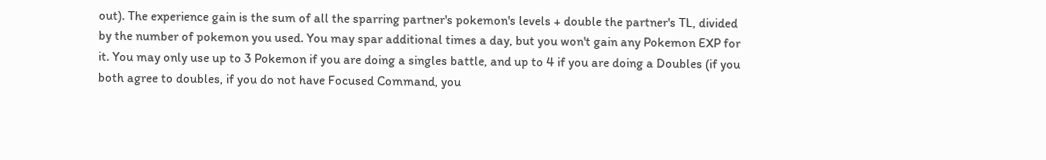out). The experience gain is the sum of all the sparring partner's pokemon's levels + double the partner's TL, divided by the number of pokemon you used. You may spar additional times a day, but you won't gain any Pokemon EXP for it. You may only use up to 3 Pokemon if you are doing a singles battle, and up to 4 if you are doing a Doubles (if you both agree to doubles, if you do not have Focused Command, you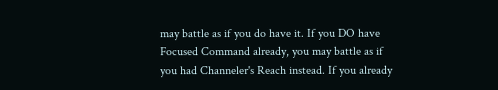may battle as if you do have it. If you DO have Focused Command already, you may battle as if you had Channeler's Reach instead. If you already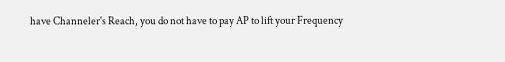have Channeler's Reach, you do not have to pay AP to lift your Frequency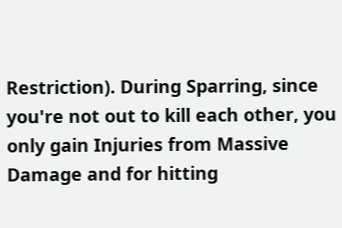Restriction). During Sparring, since you're not out to kill each other, you only gain Injuries from Massive Damage and for hitting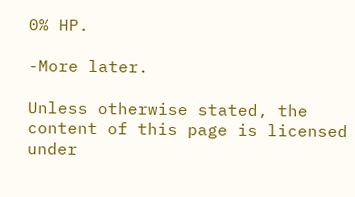0% HP.

-More later.

Unless otherwise stated, the content of this page is licensed under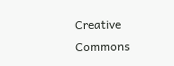Creative Commons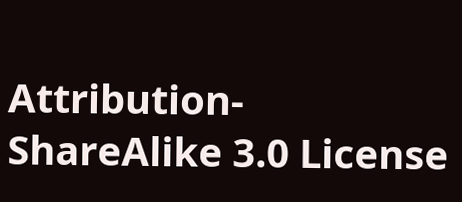Attribution-ShareAlike 3.0 License